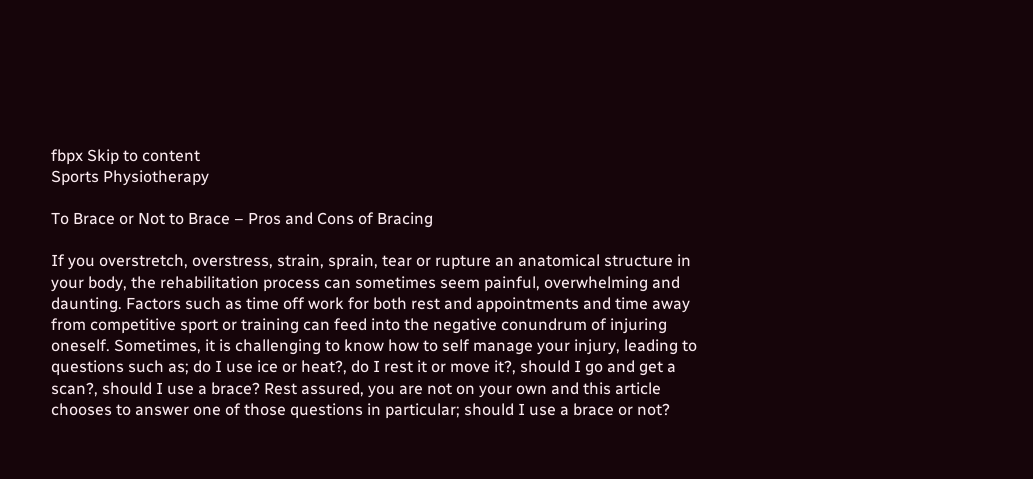fbpx Skip to content
Sports Physiotherapy

To Brace or Not to Brace – Pros and Cons of Bracing

If you overstretch, overstress, strain, sprain, tear or rupture an anatomical structure in your body, the rehabilitation process can sometimes seem painful, overwhelming and daunting. Factors such as time off work for both rest and appointments and time away from competitive sport or training can feed into the negative conundrum of injuring oneself. Sometimes, it is challenging to know how to self manage your injury, leading to questions such as; do I use ice or heat?, do I rest it or move it?, should I go and get a scan?, should I use a brace? Rest assured, you are not on your own and this article chooses to answer one of those questions in particular; should I use a brace or not?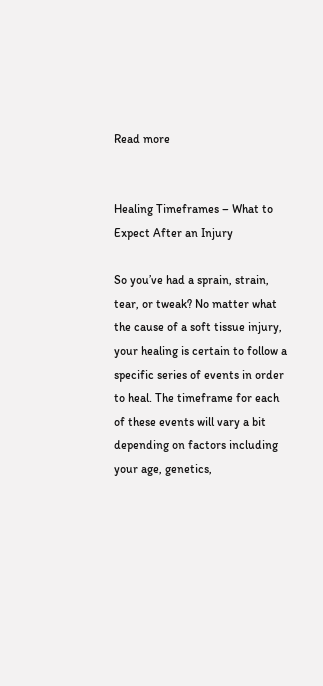Read more


Healing Timeframes – What to Expect After an Injury

So you’ve had a sprain, strain, tear, or tweak? No matter what the cause of a soft tissue injury, your healing is certain to follow a specific series of events in order to heal. The timeframe for each of these events will vary a bit depending on factors including your age, genetics,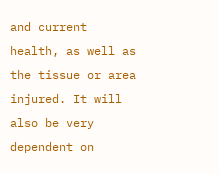and current health, as well as the tissue or area injured. It will also be very dependent on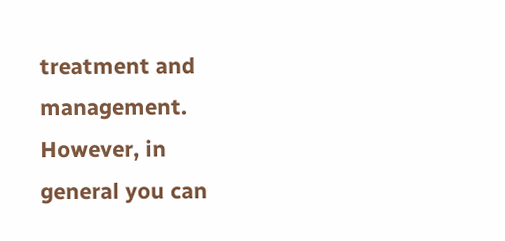treatment and management. However, in general you can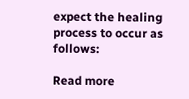expect the healing process to occur as follows:

Read more